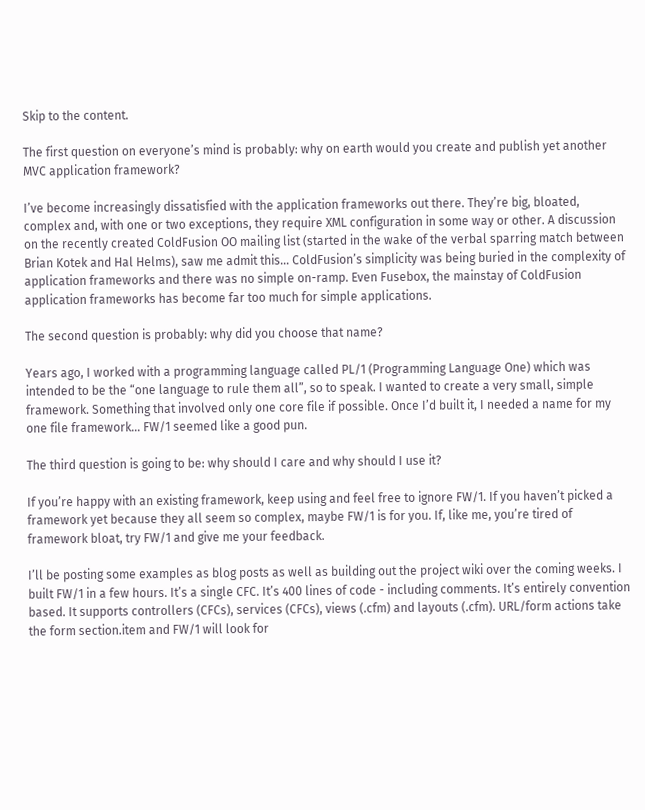Skip to the content.

The first question on everyone’s mind is probably: why on earth would you create and publish yet another MVC application framework?

I’ve become increasingly dissatisfied with the application frameworks out there. They’re big, bloated, complex and, with one or two exceptions, they require XML configuration in some way or other. A discussion on the recently created ColdFusion OO mailing list (started in the wake of the verbal sparring match between Brian Kotek and Hal Helms), saw me admit this… ColdFusion’s simplicity was being buried in the complexity of application frameworks and there was no simple on-ramp. Even Fusebox, the mainstay of ColdFusion application frameworks has become far too much for simple applications.

The second question is probably: why did you choose that name?

Years ago, I worked with a programming language called PL/1 (Programming Language One) which was intended to be the “one language to rule them all”, so to speak. I wanted to create a very small, simple framework. Something that involved only one core file if possible. Once I’d built it, I needed a name for my one file framework… FW/1 seemed like a good pun.

The third question is going to be: why should I care and why should I use it?

If you’re happy with an existing framework, keep using and feel free to ignore FW/1. If you haven’t picked a framework yet because they all seem so complex, maybe FW/1 is for you. If, like me, you’re tired of framework bloat, try FW/1 and give me your feedback.

I’ll be posting some examples as blog posts as well as building out the project wiki over the coming weeks. I built FW/1 in a few hours. It’s a single CFC. It’s 400 lines of code - including comments. It’s entirely convention based. It supports controllers (CFCs), services (CFCs), views (.cfm) and layouts (.cfm). URL/form actions take the form section.item and FW/1 will look for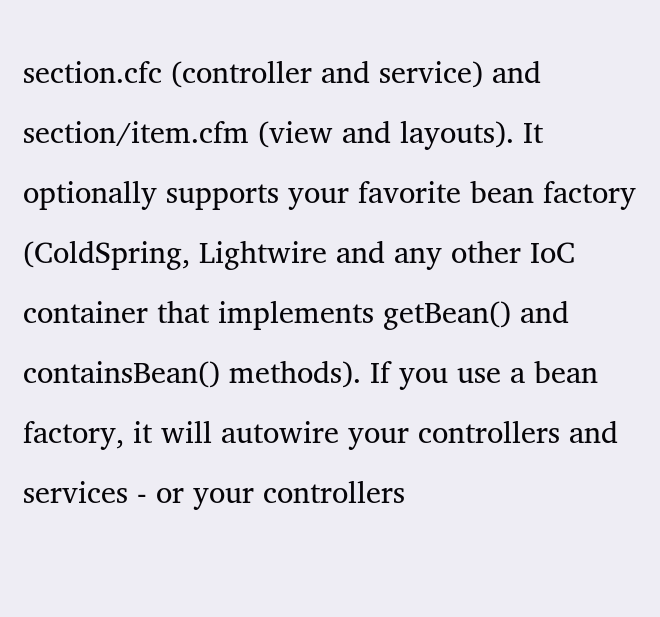section.cfc (controller and service) and section/item.cfm (view and layouts). It optionally supports your favorite bean factory (ColdSpring, Lightwire and any other IoC container that implements getBean() and containsBean() methods). If you use a bean factory, it will autowire your controllers and services - or your controllers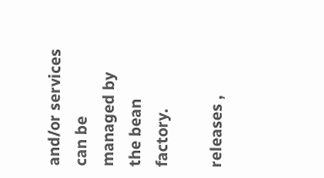and/or services can be managed by the bean factory.

releases ,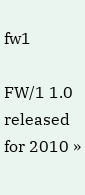fw1

FW/1 1.0 released for 2010 »